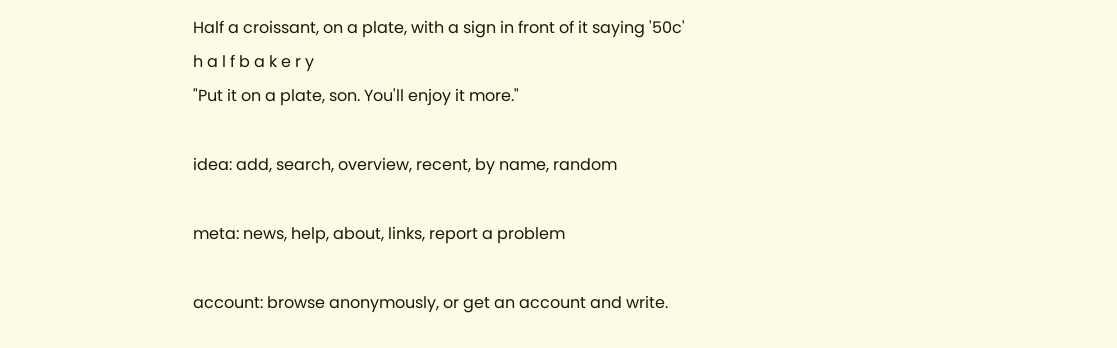Half a croissant, on a plate, with a sign in front of it saying '50c'
h a l f b a k e r y
"Put it on a plate, son. You'll enjoy it more."

idea: add, search, overview, recent, by name, random

meta: news, help, about, links, report a problem

account: browse anonymously, or get an account and write.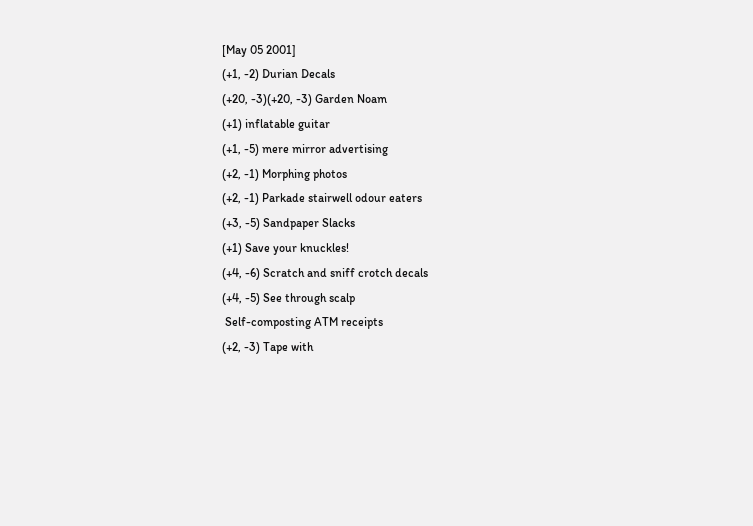[May 05 2001]
(+1, -2) Durian Decals
(+20, -3)(+20, -3) Garden Noam
(+1) inflatable guitar
(+1, -5) mere mirror advertising
(+2, -1) Morphing photos
(+2, -1) Parkade stairwell odour eaters
(+3, -5) Sandpaper Slacks
(+1) Save your knuckles!
(+4, -6) Scratch and sniff crotch decals
(+4, -5) See through scalp
 Self-composting ATM receipts
(+2, -3) Tape with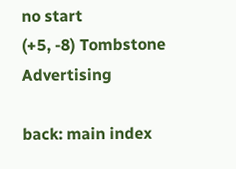no start
(+5, -8) Tombstone Advertising

back: main index